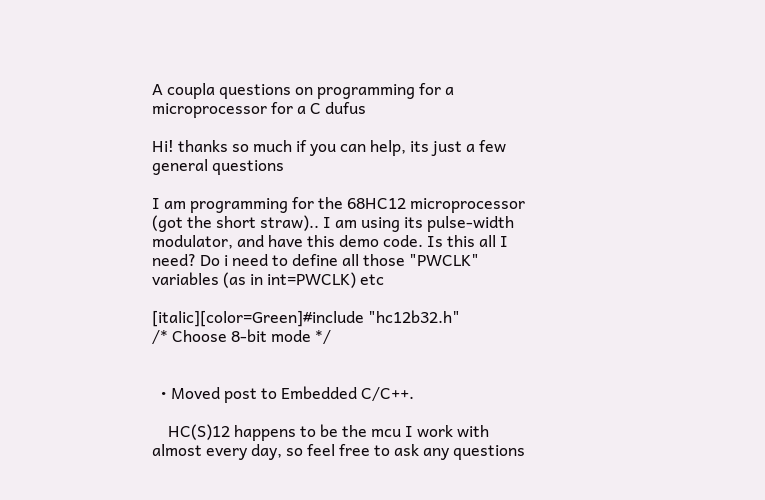A coupla questions on programming for a microprocessor for a C dufus

Hi! thanks so much if you can help, its just a few general questions

I am programming for the 68HC12 microprocessor (got the short straw).. I am using its pulse-width modulator, and have this demo code. Is this all I need? Do i need to define all those "PWCLK" variables (as in int=PWCLK) etc

[italic][color=Green]#include "hc12b32.h"
/* Choose 8-bit mode */


  • Moved post to Embedded C/C++.

    HC(S)12 happens to be the mcu I work with almost every day, so feel free to ask any questions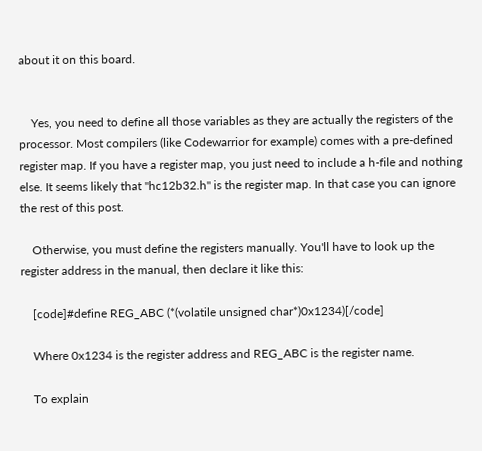about it on this board.


    Yes, you need to define all those variables as they are actually the registers of the processor. Most compilers (like Codewarrior for example) comes with a pre-defined register map. If you have a register map, you just need to include a h-file and nothing else. It seems likely that "hc12b32.h" is the register map. In that case you can ignore the rest of this post.

    Otherwise, you must define the registers manually. You'll have to look up the register address in the manual, then declare it like this:

    [code]#define REG_ABC (*(volatile unsigned char*)0x1234)[/code]

    Where 0x1234 is the register address and REG_ABC is the register name.

    To explain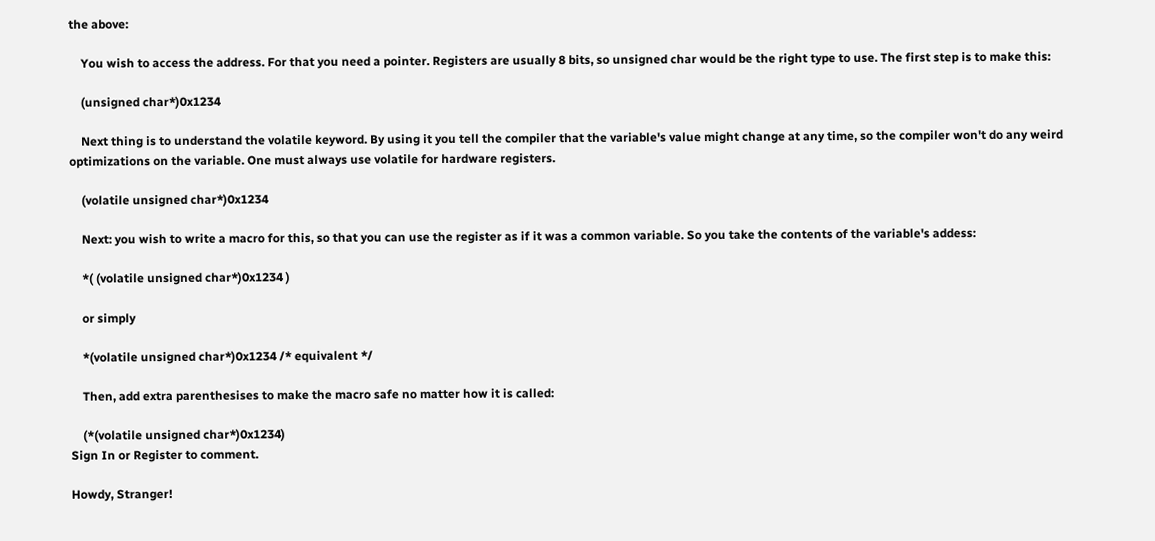the above:

    You wish to access the address. For that you need a pointer. Registers are usually 8 bits, so unsigned char would be the right type to use. The first step is to make this:

    (unsigned char*)0x1234

    Next thing is to understand the volatile keyword. By using it you tell the compiler that the variable's value might change at any time, so the compiler won't do any weird optimizations on the variable. One must always use volatile for hardware registers.

    (volatile unsigned char*)0x1234

    Next: you wish to write a macro for this, so that you can use the register as if it was a common variable. So you take the contents of the variable's addess:

    *( (volatile unsigned char*)0x1234 )

    or simply

    *(volatile unsigned char*)0x1234 /* equivalent */

    Then, add extra parenthesises to make the macro safe no matter how it is called:

    (*(volatile unsigned char*)0x1234)
Sign In or Register to comment.

Howdy, Stranger!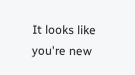It looks like you're new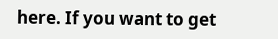here. If you want to get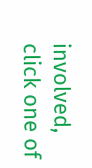involved, click one of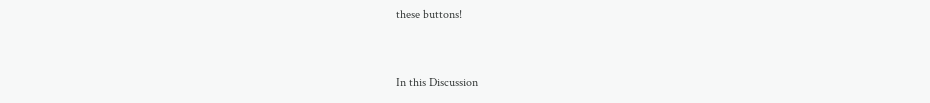these buttons!


In this Discussion